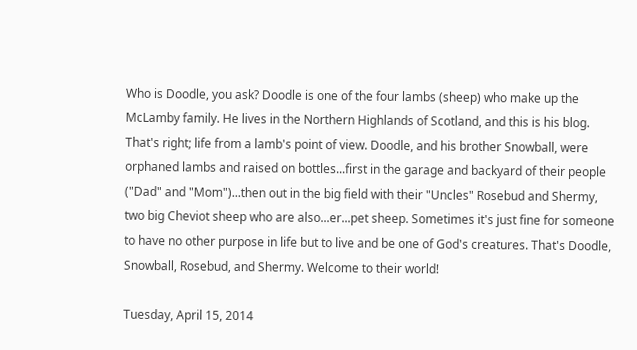Who is Doodle, you ask? Doodle is one of the four lambs (sheep) who make up the McLamby family. He lives in the Northern Highlands of Scotland, and this is his blog. That's right; life from a lamb's point of view. Doodle, and his brother Snowball, were orphaned lambs and raised on bottles...first in the garage and backyard of their people ("Dad" and "Mom")...then out in the big field with their "Uncles" Rosebud and Shermy, two big Cheviot sheep who are also...er...pet sheep. Sometimes it's just fine for someone to have no other purpose in life but to live and be one of God's creatures. That's Doodle, Snowball, Rosebud, and Shermy. Welcome to their world!

Tuesday, April 15, 2014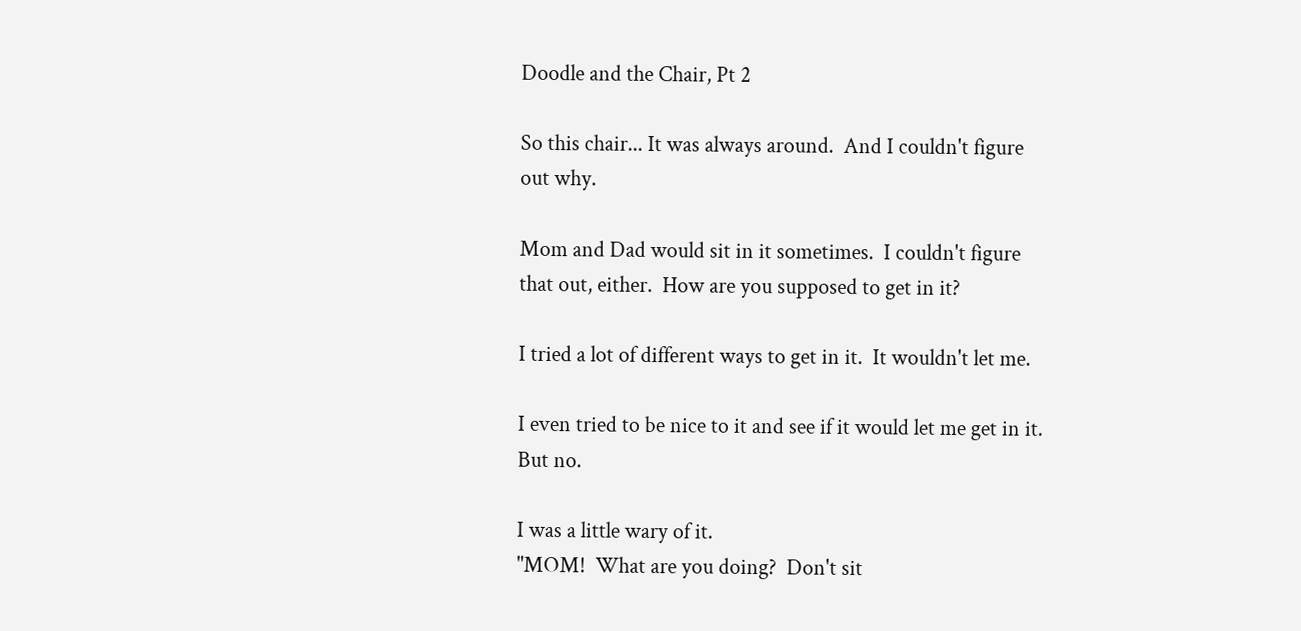Doodle and the Chair, Pt 2

So this chair... It was always around.  And I couldn't figure out why.

Mom and Dad would sit in it sometimes.  I couldn't figure that out, either.  How are you supposed to get in it?

I tried a lot of different ways to get in it.  It wouldn't let me.

I even tried to be nice to it and see if it would let me get in it.  But no.

I was a little wary of it.
"MOM!  What are you doing?  Don't sit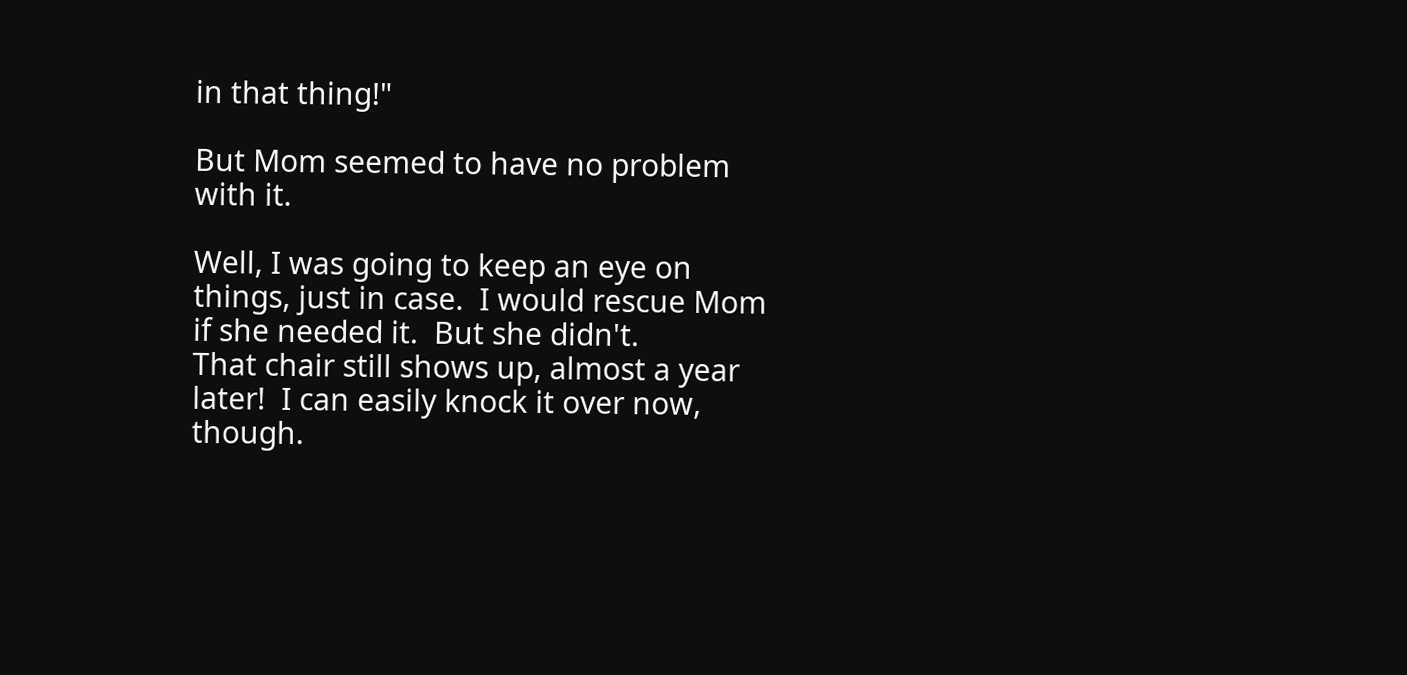in that thing!"

But Mom seemed to have no problem with it.

Well, I was going to keep an eye on things, just in case.  I would rescue Mom if she needed it.  But she didn't.
That chair still shows up, almost a year later!  I can easily knock it over now, though.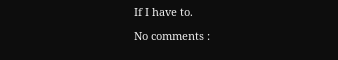If I have to.

No comments :